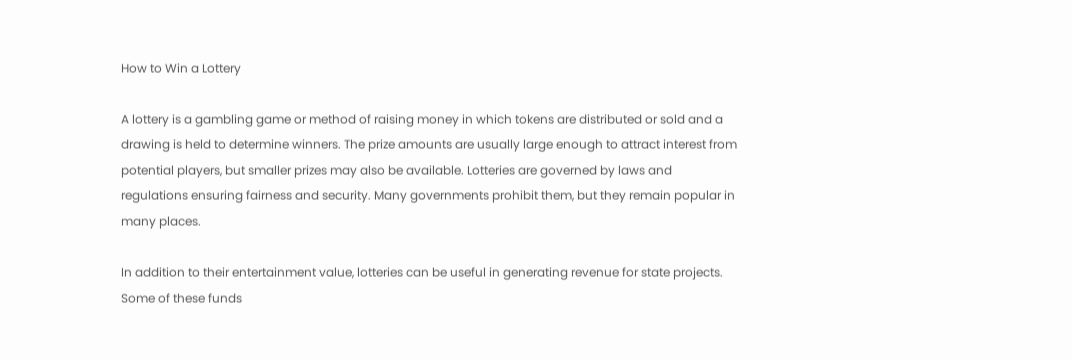How to Win a Lottery

A lottery is a gambling game or method of raising money in which tokens are distributed or sold and a drawing is held to determine winners. The prize amounts are usually large enough to attract interest from potential players, but smaller prizes may also be available. Lotteries are governed by laws and regulations ensuring fairness and security. Many governments prohibit them, but they remain popular in many places.

In addition to their entertainment value, lotteries can be useful in generating revenue for state projects. Some of these funds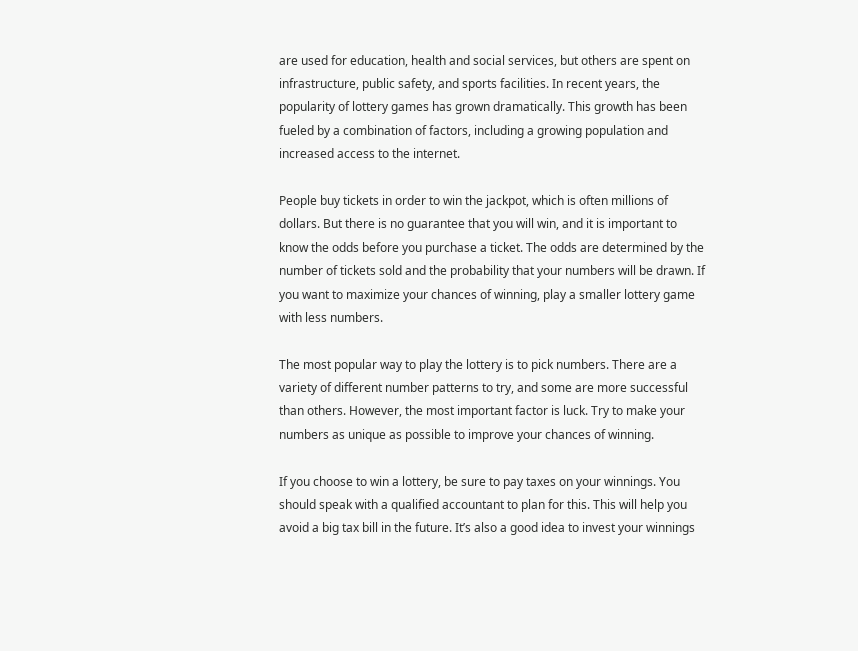are used for education, health and social services, but others are spent on infrastructure, public safety, and sports facilities. In recent years, the popularity of lottery games has grown dramatically. This growth has been fueled by a combination of factors, including a growing population and increased access to the internet.

People buy tickets in order to win the jackpot, which is often millions of dollars. But there is no guarantee that you will win, and it is important to know the odds before you purchase a ticket. The odds are determined by the number of tickets sold and the probability that your numbers will be drawn. If you want to maximize your chances of winning, play a smaller lottery game with less numbers.

The most popular way to play the lottery is to pick numbers. There are a variety of different number patterns to try, and some are more successful than others. However, the most important factor is luck. Try to make your numbers as unique as possible to improve your chances of winning.

If you choose to win a lottery, be sure to pay taxes on your winnings. You should speak with a qualified accountant to plan for this. This will help you avoid a big tax bill in the future. It’s also a good idea to invest your winnings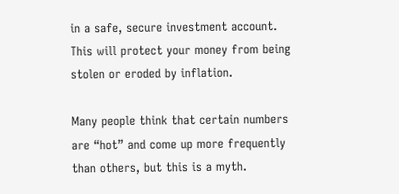in a safe, secure investment account. This will protect your money from being stolen or eroded by inflation.

Many people think that certain numbers are “hot” and come up more frequently than others, but this is a myth.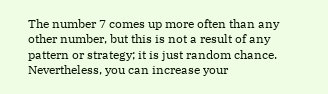The number 7 comes up more often than any other number, but this is not a result of any pattern or strategy; it is just random chance. Nevertheless, you can increase your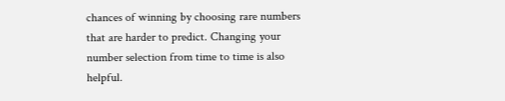chances of winning by choosing rare numbers that are harder to predict. Changing your number selection from time to time is also helpful.